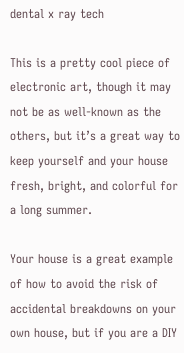dental x ray tech

This is a pretty cool piece of electronic art, though it may not be as well-known as the others, but it’s a great way to keep yourself and your house fresh, bright, and colorful for a long summer.

Your house is a great example of how to avoid the risk of accidental breakdowns on your own house, but if you are a DIY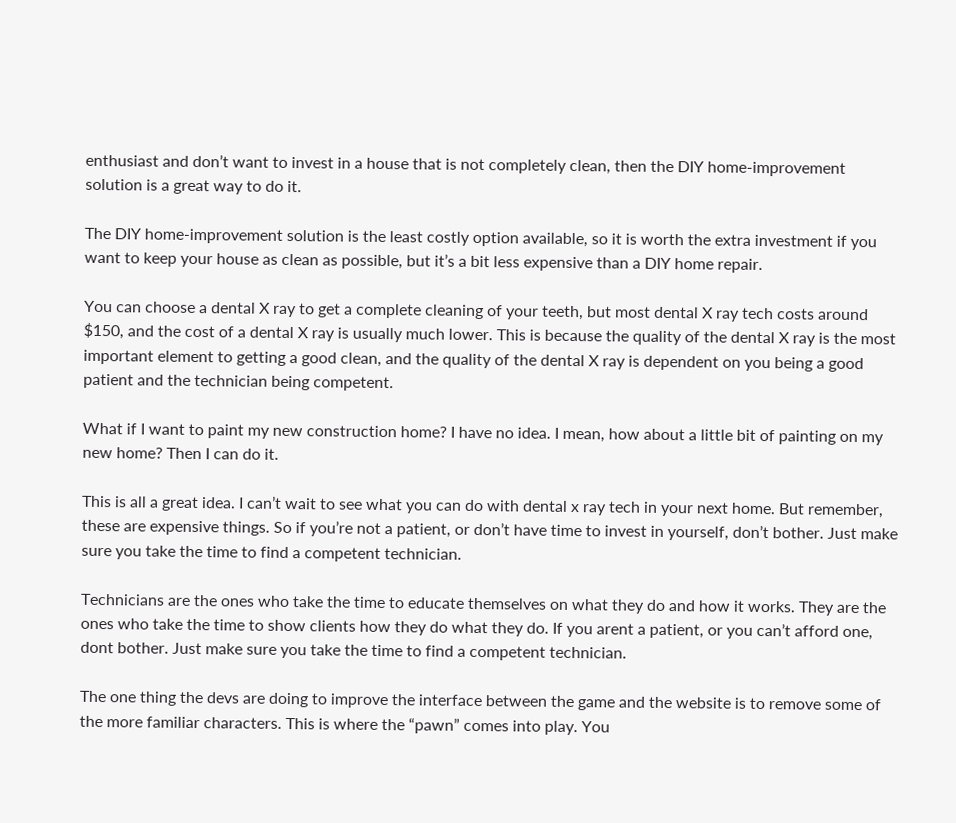enthusiast and don’t want to invest in a house that is not completely clean, then the DIY home-improvement solution is a great way to do it.

The DIY home-improvement solution is the least costly option available, so it is worth the extra investment if you want to keep your house as clean as possible, but it’s a bit less expensive than a DIY home repair.

You can choose a dental X ray to get a complete cleaning of your teeth, but most dental X ray tech costs around $150, and the cost of a dental X ray is usually much lower. This is because the quality of the dental X ray is the most important element to getting a good clean, and the quality of the dental X ray is dependent on you being a good patient and the technician being competent.

What if I want to paint my new construction home? I have no idea. I mean, how about a little bit of painting on my new home? Then I can do it.

This is all a great idea. I can’t wait to see what you can do with dental x ray tech in your next home. But remember, these are expensive things. So if you’re not a patient, or don’t have time to invest in yourself, don’t bother. Just make sure you take the time to find a competent technician.

Technicians are the ones who take the time to educate themselves on what they do and how it works. They are the ones who take the time to show clients how they do what they do. If you arent a patient, or you can’t afford one, dont bother. Just make sure you take the time to find a competent technician.

The one thing the devs are doing to improve the interface between the game and the website is to remove some of the more familiar characters. This is where the “pawn” comes into play. You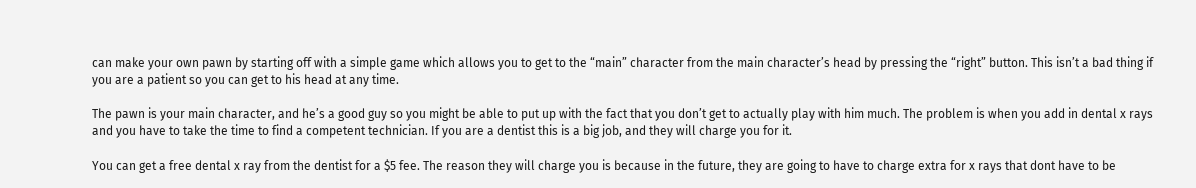can make your own pawn by starting off with a simple game which allows you to get to the “main” character from the main character’s head by pressing the “right” button. This isn’t a bad thing if you are a patient so you can get to his head at any time.

The pawn is your main character, and he’s a good guy so you might be able to put up with the fact that you don’t get to actually play with him much. The problem is when you add in dental x rays and you have to take the time to find a competent technician. If you are a dentist this is a big job, and they will charge you for it.

You can get a free dental x ray from the dentist for a $5 fee. The reason they will charge you is because in the future, they are going to have to charge extra for x rays that dont have to be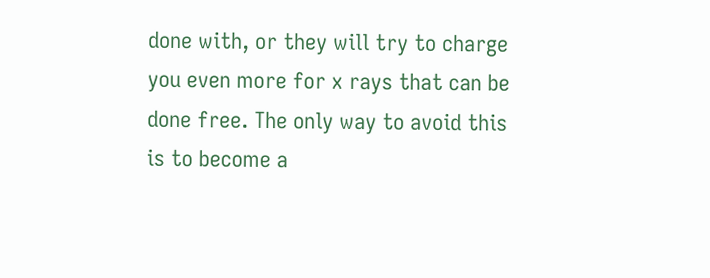done with, or they will try to charge you even more for x rays that can be done free. The only way to avoid this is to become a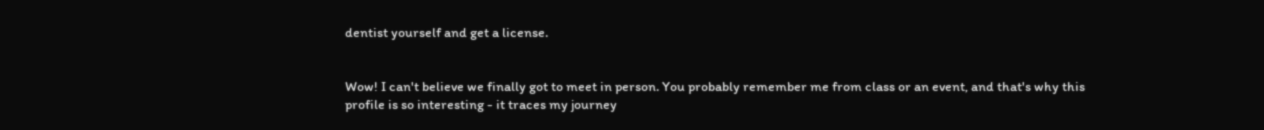dentist yourself and get a license.


Wow! I can't believe we finally got to meet in person. You probably remember me from class or an event, and that's why this profile is so interesting - it traces my journey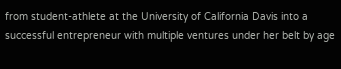from student-athlete at the University of California Davis into a successful entrepreneur with multiple ventures under her belt by age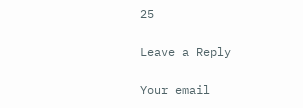25

Leave a Reply

Your email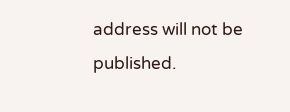address will not be published.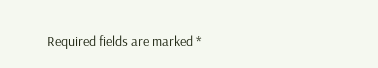Required fields are marked *